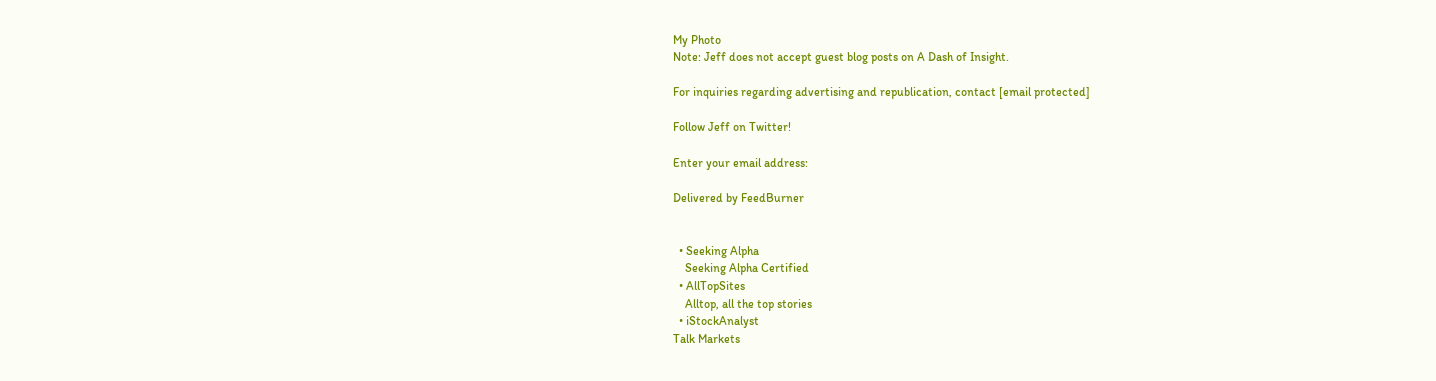My Photo
Note: Jeff does not accept guest blog posts on A Dash of Insight.

For inquiries regarding advertising and republication, contact [email protected]

Follow Jeff on Twitter!

Enter your email address:

Delivered by FeedBurner


  • Seeking Alpha
    Seeking Alpha Certified
  • AllTopSites
    Alltop, all the top stories
  • iStockAnalyst
Talk Markets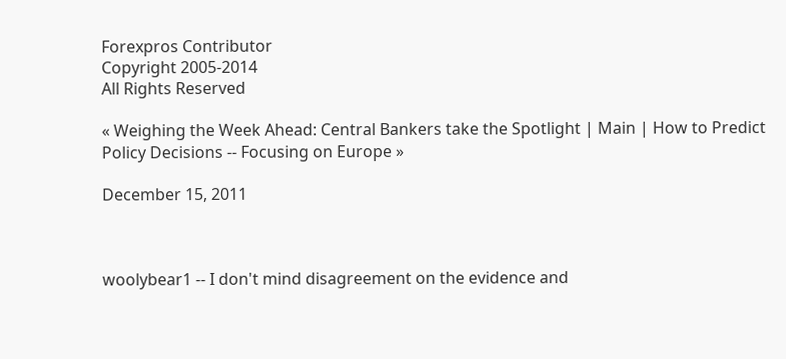Forexpros Contributor
Copyright 2005-2014
All Rights Reserved

« Weighing the Week Ahead: Central Bankers take the Spotlight | Main | How to Predict Policy Decisions -- Focusing on Europe »

December 15, 2011



woolybear1 -- I don't mind disagreement on the evidence and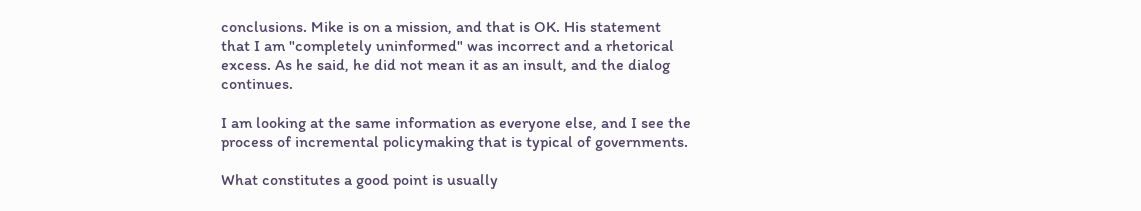conclusions. Mike is on a mission, and that is OK. His statement that I am "completely uninformed" was incorrect and a rhetorical excess. As he said, he did not mean it as an insult, and the dialog continues.

I am looking at the same information as everyone else, and I see the process of incremental policymaking that is typical of governments.

What constitutes a good point is usually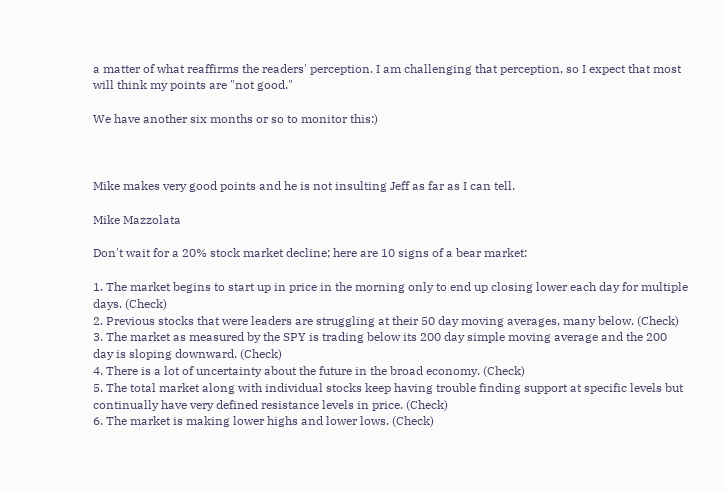a matter of what reaffirms the readers' perception. I am challenging that perception, so I expect that most will think my points are "not good."

We have another six months or so to monitor this:)



Mike makes very good points and he is not insulting Jeff as far as I can tell.

Mike Mazzolata

Don't wait for a 20% stock market decline; here are 10 signs of a bear market:

1. The market begins to start up in price in the morning only to end up closing lower each day for multiple days. (Check)
2. Previous stocks that were leaders are struggling at their 50 day moving averages, many below. (Check)
3. The market as measured by the SPY is trading below its 200 day simple moving average and the 200 day is sloping downward. (Check)
4. There is a lot of uncertainty about the future in the broad economy. (Check)
5. The total market along with individual stocks keep having trouble finding support at specific levels but continually have very defined resistance levels in price. (Check)
6. The market is making lower highs and lower lows. (Check)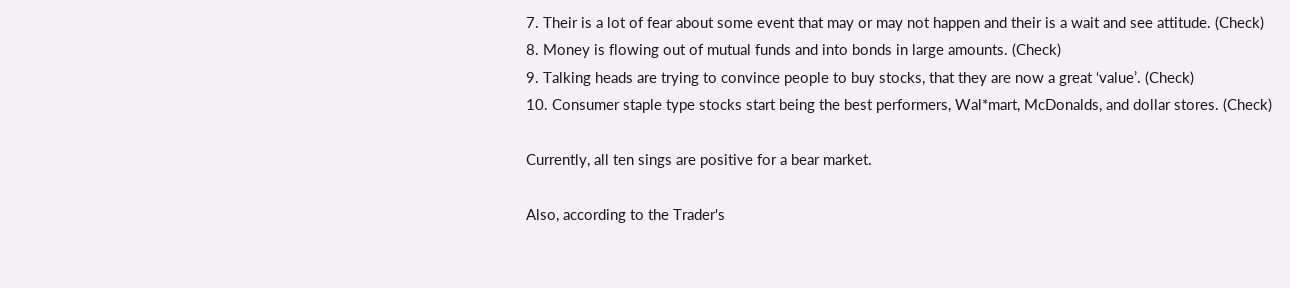7. Their is a lot of fear about some event that may or may not happen and their is a wait and see attitude. (Check)
8. Money is flowing out of mutual funds and into bonds in large amounts. (Check)
9. Talking heads are trying to convince people to buy stocks, that they are now a great ‘value’. (Check)
10. Consumer staple type stocks start being the best performers, Wal*mart, McDonalds, and dollar stores. (Check)

Currently, all ten sings are positive for a bear market.

Also, according to the Trader's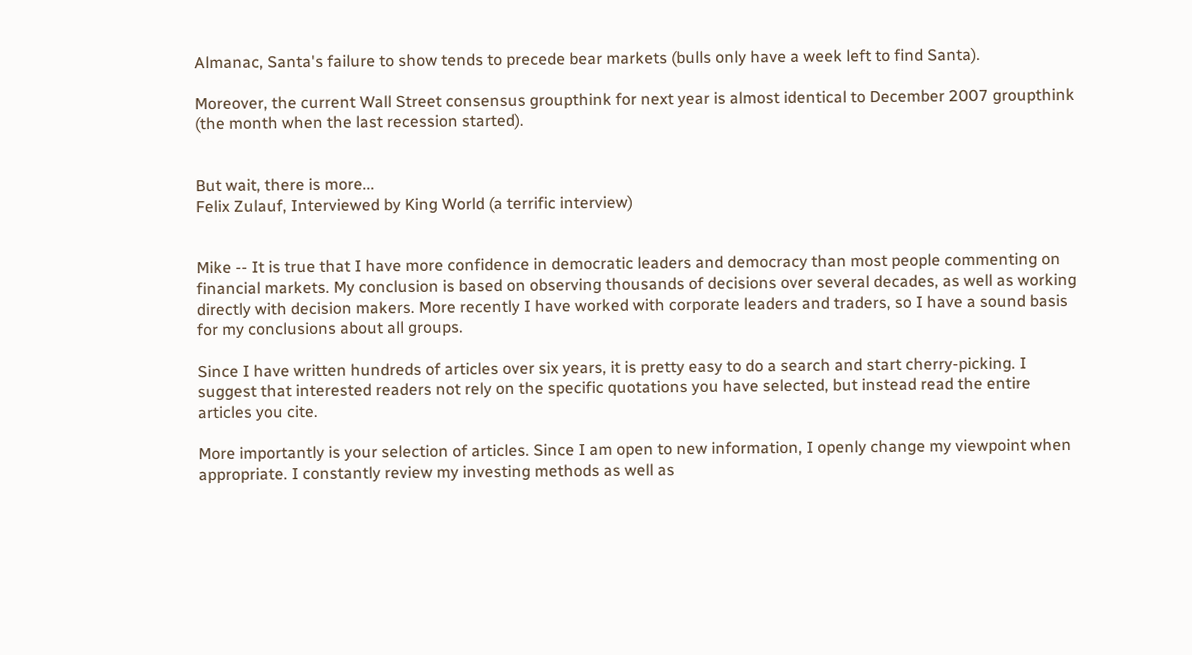Almanac, Santa's failure to show tends to precede bear markets (bulls only have a week left to find Santa).

Moreover, the current Wall Street consensus groupthink for next year is almost identical to December 2007 groupthink (the month when the last recession started).


But wait, there is more...
Felix Zulauf, Interviewed by King World (a terrific interview)


Mike -- It is true that I have more confidence in democratic leaders and democracy than most people commenting on financial markets. My conclusion is based on observing thousands of decisions over several decades, as well as working directly with decision makers. More recently I have worked with corporate leaders and traders, so I have a sound basis for my conclusions about all groups.

Since I have written hundreds of articles over six years, it is pretty easy to do a search and start cherry-picking. I suggest that interested readers not rely on the specific quotations you have selected, but instead read the entire articles you cite.

More importantly is your selection of articles. Since I am open to new information, I openly change my viewpoint when appropriate. I constantly review my investing methods as well as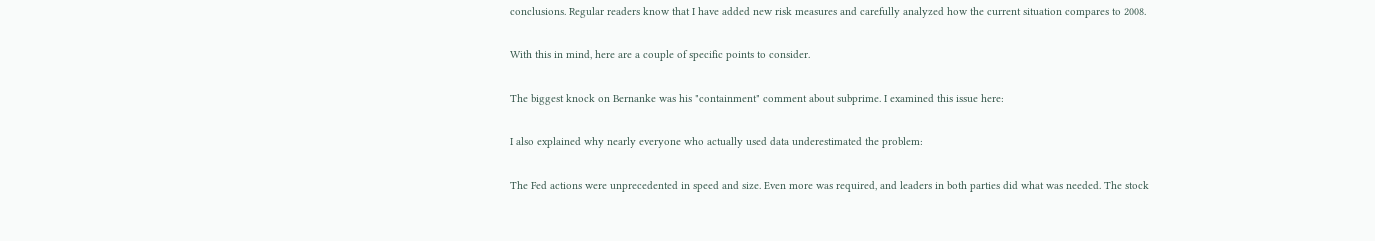conclusions. Regular readers know that I have added new risk measures and carefully analyzed how the current situation compares to 2008.

With this in mind, here are a couple of specific points to consider.

The biggest knock on Bernanke was his "containment" comment about subprime. I examined this issue here:

I also explained why nearly everyone who actually used data underestimated the problem:

The Fed actions were unprecedented in speed and size. Even more was required, and leaders in both parties did what was needed. The stock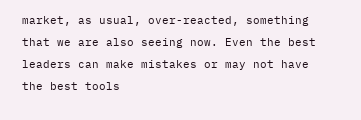market, as usual, over-reacted, something that we are also seeing now. Even the best leaders can make mistakes or may not have the best tools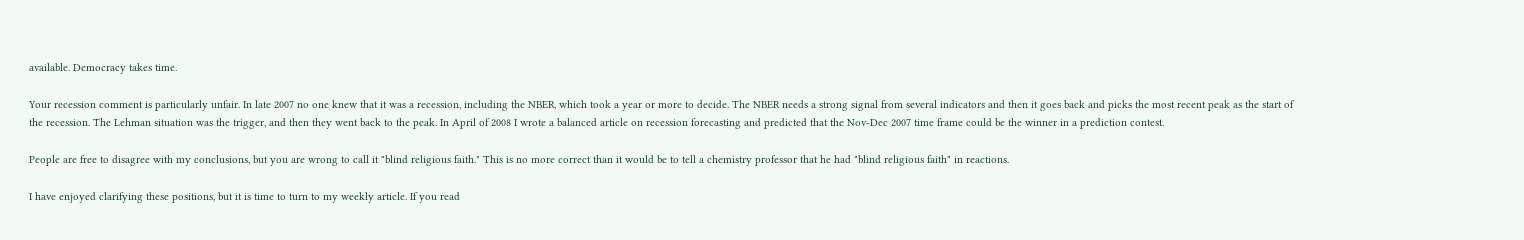available. Democracy takes time.

Your recession comment is particularly unfair. In late 2007 no one knew that it was a recession, including the NBER, which took a year or more to decide. The NBER needs a strong signal from several indicators and then it goes back and picks the most recent peak as the start of the recession. The Lehman situation was the trigger, and then they went back to the peak. In April of 2008 I wrote a balanced article on recession forecasting and predicted that the Nov-Dec 2007 time frame could be the winner in a prediction contest.

People are free to disagree with my conclusions, but you are wrong to call it "blind religious faith." This is no more correct than it would be to tell a chemistry professor that he had "blind religious faith" in reactions.

I have enjoyed clarifying these positions, but it is time to turn to my weekly article. If you read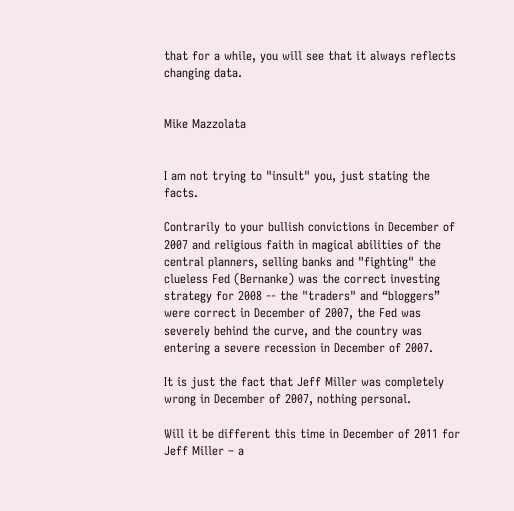that for a while, you will see that it always reflects changing data.


Mike Mazzolata


I am not trying to "insult" you, just stating the facts.

Contrarily to your bullish convictions in December of 2007 and religious faith in magical abilities of the central planners, selling banks and "fighting" the clueless Fed (Bernanke) was the correct investing strategy for 2008 -- the "traders" and “bloggers” were correct in December of 2007, the Fed was severely behind the curve, and the country was entering a severe recession in December of 2007.

It is just the fact that Jeff Miller was completely wrong in December of 2007, nothing personal.

Will it be different this time in December of 2011 for Jeff Miller – a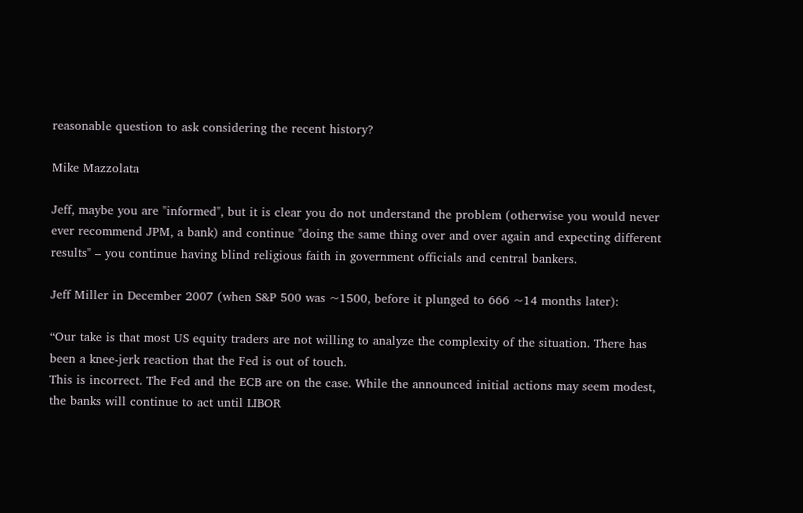reasonable question to ask considering the recent history?

Mike Mazzolata

Jeff, maybe you are "informed", but it is clear you do not understand the problem (otherwise you would never ever recommend JPM, a bank) and continue "doing the same thing over and over again and expecting different results" – you continue having blind religious faith in government officials and central bankers.

Jeff Miller in December 2007 (when S&P 500 was ~1500, before it plunged to 666 ~14 months later):

“Our take is that most US equity traders are not willing to analyze the complexity of the situation. There has been a knee-jerk reaction that the Fed is out of touch.
This is incorrect. The Fed and the ECB are on the case. While the announced initial actions may seem modest, the banks will continue to act until LIBOR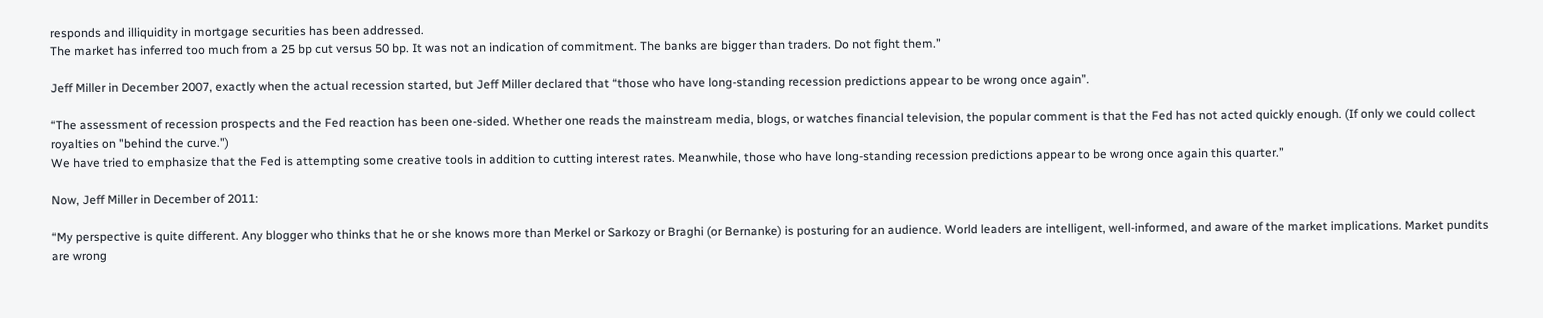responds and illiquidity in mortgage securities has been addressed.
The market has inferred too much from a 25 bp cut versus 50 bp. It was not an indication of commitment. The banks are bigger than traders. Do not fight them.”

Jeff Miller in December 2007, exactly when the actual recession started, but Jeff Miller declared that “those who have long-standing recession predictions appear to be wrong once again”.

“The assessment of recession prospects and the Fed reaction has been one-sided. Whether one reads the mainstream media, blogs, or watches financial television, the popular comment is that the Fed has not acted quickly enough. (If only we could collect royalties on "behind the curve.")
We have tried to emphasize that the Fed is attempting some creative tools in addition to cutting interest rates. Meanwhile, those who have long-standing recession predictions appear to be wrong once again this quarter.”

Now, Jeff Miller in December of 2011:

“My perspective is quite different. Any blogger who thinks that he or she knows more than Merkel or Sarkozy or Braghi (or Bernanke) is posturing for an audience. World leaders are intelligent, well-informed, and aware of the market implications. Market pundits are wrong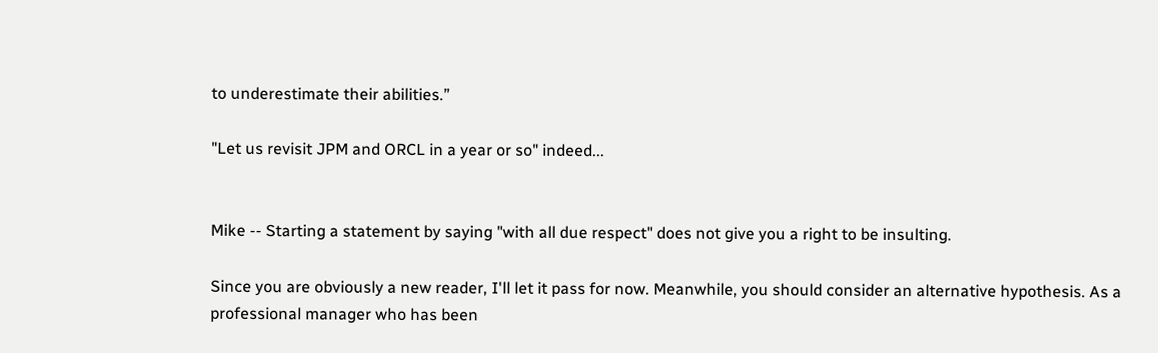to underestimate their abilities.”

"Let us revisit JPM and ORCL in a year or so" indeed...


Mike -- Starting a statement by saying "with all due respect" does not give you a right to be insulting.

Since you are obviously a new reader, I'll let it pass for now. Meanwhile, you should consider an alternative hypothesis. As a professional manager who has been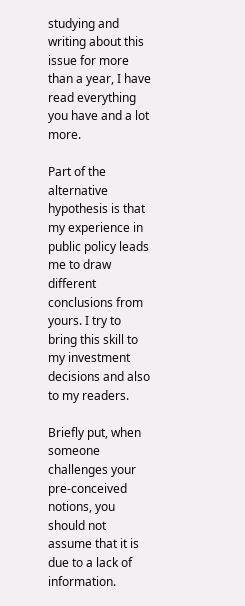studying and writing about this issue for more than a year, I have read everything you have and a lot more.

Part of the alternative hypothesis is that my experience in public policy leads me to draw different conclusions from yours. I try to bring this skill to my investment decisions and also to my readers.

Briefly put, when someone challenges your pre-conceived notions, you should not assume that it is due to a lack of information.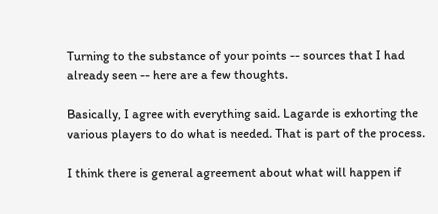Turning to the substance of your points -- sources that I had already seen -- here are a few thoughts.

Basically, I agree with everything said. Lagarde is exhorting the various players to do what is needed. That is part of the process.

I think there is general agreement about what will happen if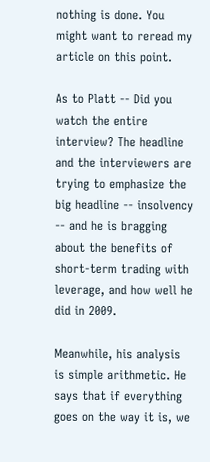nothing is done. You might want to reread my article on this point.

As to Platt -- Did you watch the entire interview? The headline and the interviewers are trying to emphasize the big headline -- insolvency -- and he is bragging about the benefits of short-term trading with leverage, and how well he did in 2009.

Meanwhile, his analysis is simple arithmetic. He says that if everything goes on the way it is, we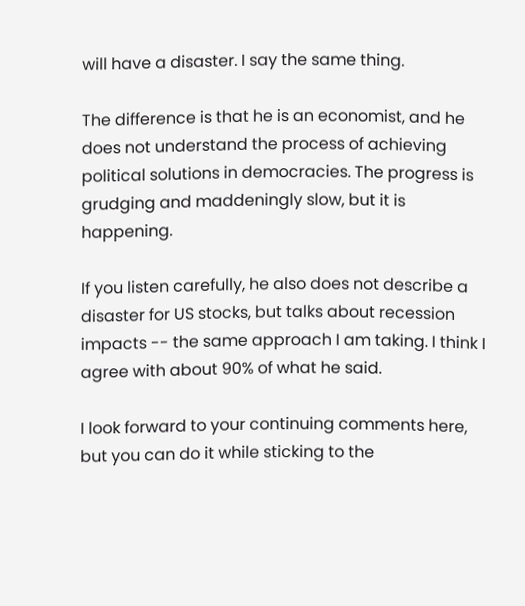will have a disaster. I say the same thing.

The difference is that he is an economist, and he does not understand the process of achieving political solutions in democracies. The progress is grudging and maddeningly slow, but it is happening.

If you listen carefully, he also does not describe a disaster for US stocks, but talks about recession impacts -- the same approach I am taking. I think I agree with about 90% of what he said.

I look forward to your continuing comments here, but you can do it while sticking to the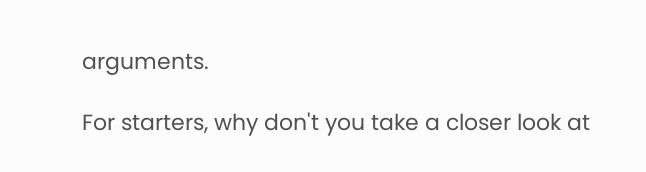arguments.

For starters, why don't you take a closer look at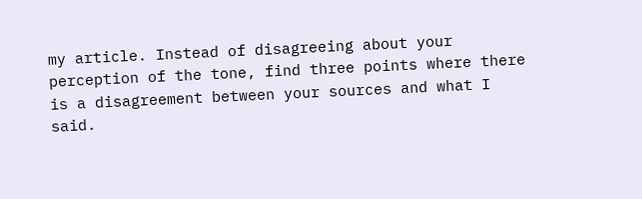my article. Instead of disagreeing about your perception of the tone, find three points where there is a disagreement between your sources and what I said.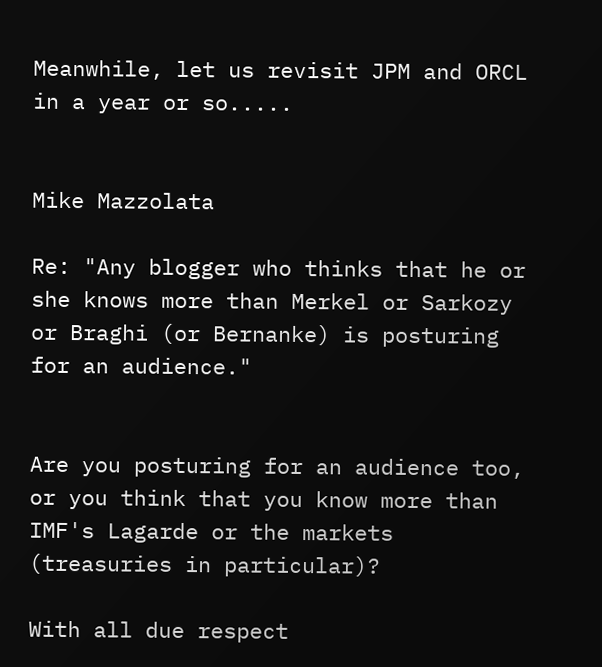Meanwhile, let us revisit JPM and ORCL in a year or so.....


Mike Mazzolata

Re: "Any blogger who thinks that he or she knows more than Merkel or Sarkozy or Braghi (or Bernanke) is posturing for an audience."


Are you posturing for an audience too, or you think that you know more than IMF's Lagarde or the markets (treasuries in particular)?

With all due respect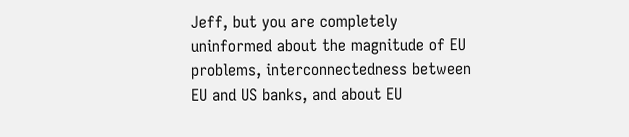Jeff, but you are completely uninformed about the magnitude of EU problems, interconnectedness between EU and US banks, and about EU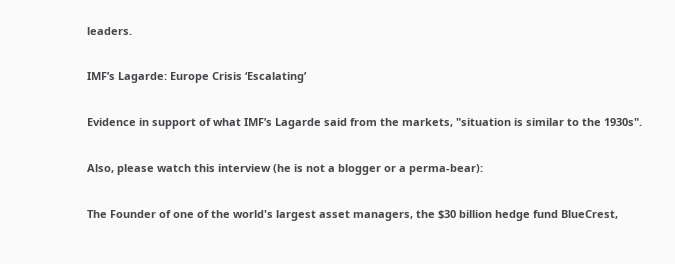leaders.

IMF’s Lagarde: Europe Crisis ‘Escalating’

Evidence in support of what IMF’s Lagarde said from the markets, "situation is similar to the 1930s".

Also, please watch this interview (he is not a blogger or a perma-bear):

The Founder of one of the world's largest asset managers, the $30 billion hedge fund BlueCrest,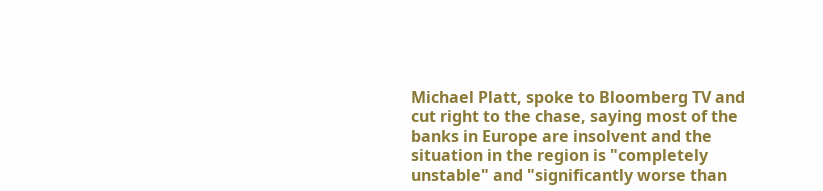Michael Platt, spoke to Bloomberg TV and cut right to the chase, saying most of the banks in Europe are insolvent and the situation in the region is "completely unstable" and "significantly worse than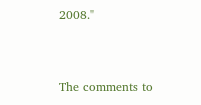2008."


The comments to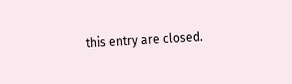this entry are closed.